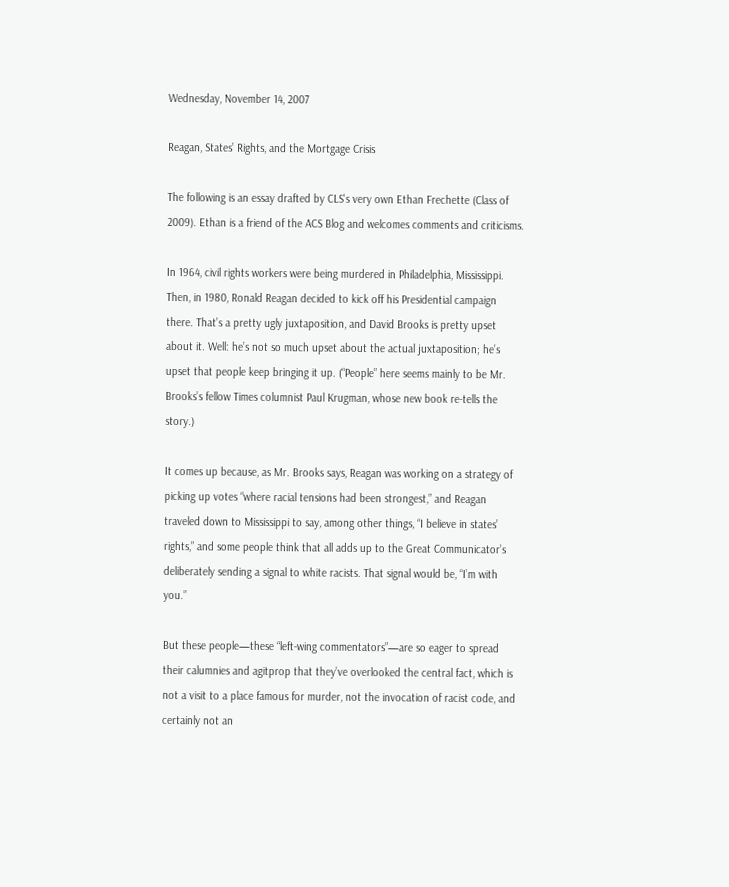Wednesday, November 14, 2007

Reagan, States’ Rights, and the Mortgage Crisis

The following is an essay drafted by CLS's very own Ethan Frechette (Class of 2009). Ethan is a friend of the ACS Blog and welcomes comments and criticisms.

In 1964, civil rights workers were being murdered in Philadelphia, Mississippi. Then, in 1980, Ronald Reagan decided to kick off his Presidential campaign there. That’s a pretty ugly juxtaposition, and David Brooks is pretty upset about it. Well: he’s not so much upset about the actual juxtaposition; he’s upset that people keep bringing it up. (“People” here seems mainly to be Mr. Brooks’s fellow Times columnist Paul Krugman, whose new book re-tells the story.)

It comes up because, as Mr. Brooks says, Reagan was working on a strategy of picking up votes “where racial tensions had been strongest,” and Reagan traveled down to Mississippi to say, among other things, “I believe in states’ rights,” and some people think that all adds up to the Great Communicator’s deliberately sending a signal to white racists. That signal would be, “I’m with you.”

But these people—these “left-wing commentators”—are so eager to spread their calumnies and agitprop that they’ve overlooked the central fact, which is not a visit to a place famous for murder, not the invocation of racist code, and certainly not an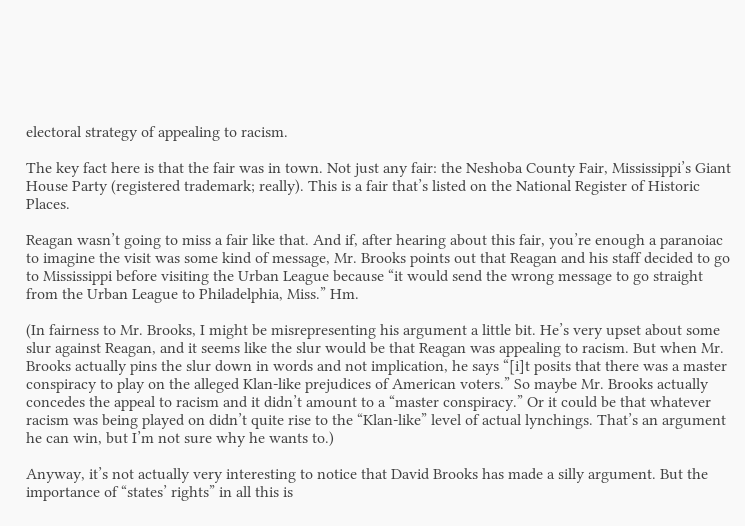electoral strategy of appealing to racism.

The key fact here is that the fair was in town. Not just any fair: the Neshoba County Fair, Mississippi’s Giant House Party (registered trademark; really). This is a fair that’s listed on the National Register of Historic Places.

Reagan wasn’t going to miss a fair like that. And if, after hearing about this fair, you’re enough a paranoiac to imagine the visit was some kind of message, Mr. Brooks points out that Reagan and his staff decided to go to Mississippi before visiting the Urban League because “it would send the wrong message to go straight from the Urban League to Philadelphia, Miss.” Hm.

(In fairness to Mr. Brooks, I might be misrepresenting his argument a little bit. He’s very upset about some slur against Reagan, and it seems like the slur would be that Reagan was appealing to racism. But when Mr. Brooks actually pins the slur down in words and not implication, he says “[i]t posits that there was a master conspiracy to play on the alleged Klan-like prejudices of American voters.” So maybe Mr. Brooks actually concedes the appeal to racism and it didn’t amount to a “master conspiracy.” Or it could be that whatever racism was being played on didn’t quite rise to the “Klan-like” level of actual lynchings. That’s an argument he can win, but I’m not sure why he wants to.)

Anyway, it’s not actually very interesting to notice that David Brooks has made a silly argument. But the importance of “states’ rights” in all this is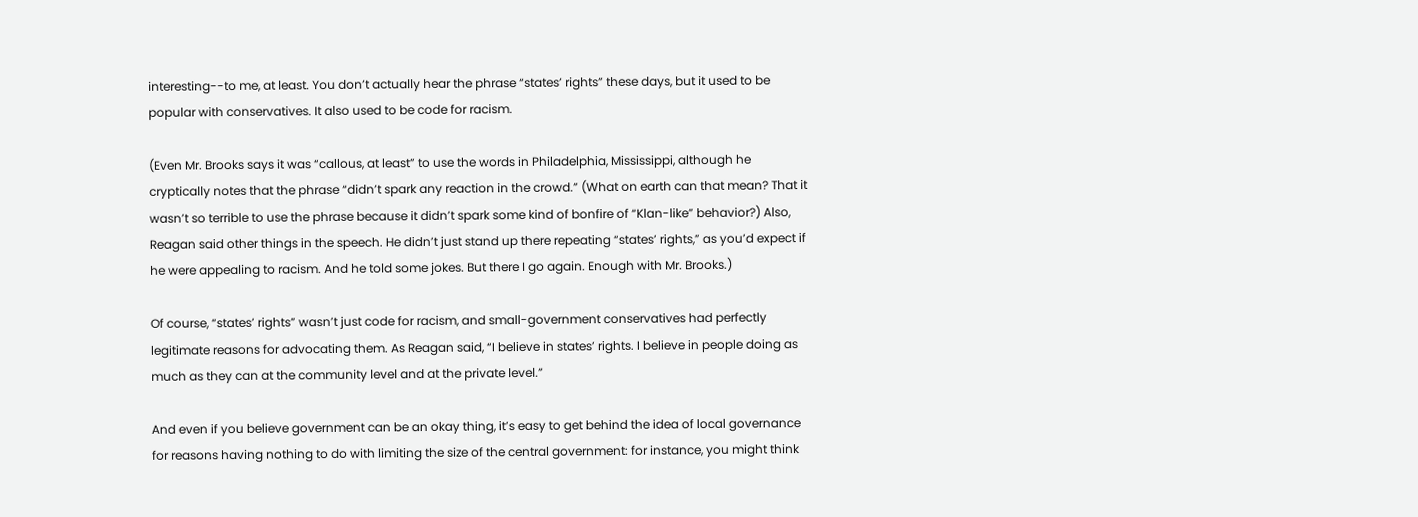interesting--to me, at least. You don’t actually hear the phrase “states’ rights” these days, but it used to be popular with conservatives. It also used to be code for racism.

(Even Mr. Brooks says it was “callous, at least” to use the words in Philadelphia, Mississippi, although he cryptically notes that the phrase “didn’t spark any reaction in the crowd.” (What on earth can that mean? That it wasn’t so terrible to use the phrase because it didn’t spark some kind of bonfire of “Klan-like” behavior?) Also, Reagan said other things in the speech. He didn’t just stand up there repeating “states’ rights,” as you’d expect if he were appealing to racism. And he told some jokes. But there I go again. Enough with Mr. Brooks.)

Of course, “states’ rights” wasn’t just code for racism, and small-government conservatives had perfectly legitimate reasons for advocating them. As Reagan said, “I believe in states’ rights. I believe in people doing as much as they can at the community level and at the private level.”

And even if you believe government can be an okay thing, it’s easy to get behind the idea of local governance for reasons having nothing to do with limiting the size of the central government: for instance, you might think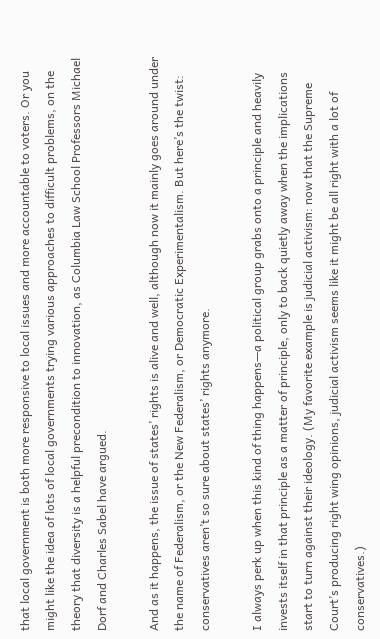that local government is both more responsive to local issues and more accountable to voters. Or you might like the idea of lots of local governments trying various approaches to difficult problems, on the theory that diversity is a helpful precondition to innovation, as Columbia Law School Professors Michael Dorf and Charles Sabel have argued.

And as it happens, the issue of states’ rights is alive and well, although now it mainly goes around under the name of Federalism, or the New Federalism, or Democratic Experimentalism. But here’s the twist: conservatives aren’t so sure about states’ rights anymore.

I always perk up when this kind of thing happens—a political group grabs onto a principle and heavily invests itself in that principle as a matter of principle, only to back quietly away when the implications start to turn against their ideology. (My favorite example is judicial activism: now that the Supreme Court’s producing right wing opinions, judicial activism seems like it might be all right with a lot of conservatives.)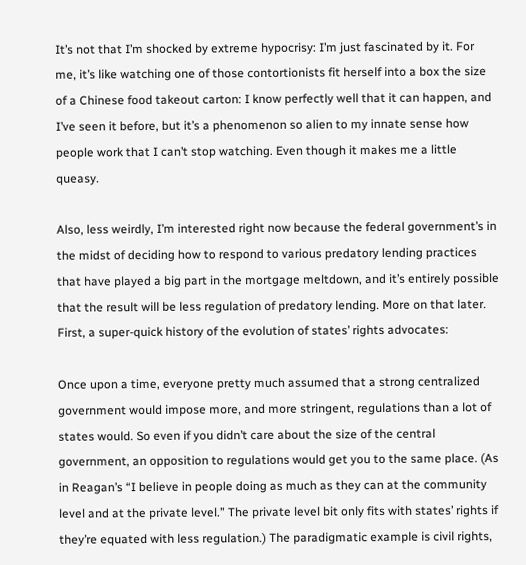It’s not that I’m shocked by extreme hypocrisy: I’m just fascinated by it. For me, it’s like watching one of those contortionists fit herself into a box the size of a Chinese food takeout carton: I know perfectly well that it can happen, and I’ve seen it before, but it’s a phenomenon so alien to my innate sense how people work that I can’t stop watching. Even though it makes me a little queasy.

Also, less weirdly, I’m interested right now because the federal government’s in the midst of deciding how to respond to various predatory lending practices that have played a big part in the mortgage meltdown, and it’s entirely possible that the result will be less regulation of predatory lending. More on that later. First, a super-quick history of the evolution of states’ rights advocates:

Once upon a time, everyone pretty much assumed that a strong centralized government would impose more, and more stringent, regulations than a lot of states would. So even if you didn’t care about the size of the central government, an opposition to regulations would get you to the same place. (As in Reagan’s “I believe in people doing as much as they can at the community level and at the private level.” The private level bit only fits with states’ rights if they’re equated with less regulation.) The paradigmatic example is civil rights,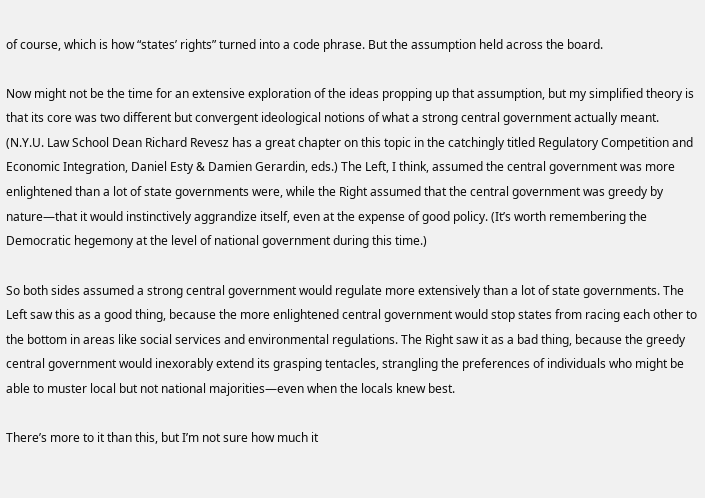of course, which is how “states’ rights” turned into a code phrase. But the assumption held across the board.

Now might not be the time for an extensive exploration of the ideas propping up that assumption, but my simplified theory is that its core was two different but convergent ideological notions of what a strong central government actually meant. (N.Y.U. Law School Dean Richard Revesz has a great chapter on this topic in the catchingly titled Regulatory Competition and Economic Integration, Daniel Esty & Damien Gerardin, eds.) The Left, I think, assumed the central government was more enlightened than a lot of state governments were, while the Right assumed that the central government was greedy by nature—that it would instinctively aggrandize itself, even at the expense of good policy. (It’s worth remembering the Democratic hegemony at the level of national government during this time.)

So both sides assumed a strong central government would regulate more extensively than a lot of state governments. The Left saw this as a good thing, because the more enlightened central government would stop states from racing each other to the bottom in areas like social services and environmental regulations. The Right saw it as a bad thing, because the greedy central government would inexorably extend its grasping tentacles, strangling the preferences of individuals who might be able to muster local but not national majorities—even when the locals knew best.

There’s more to it than this, but I’m not sure how much it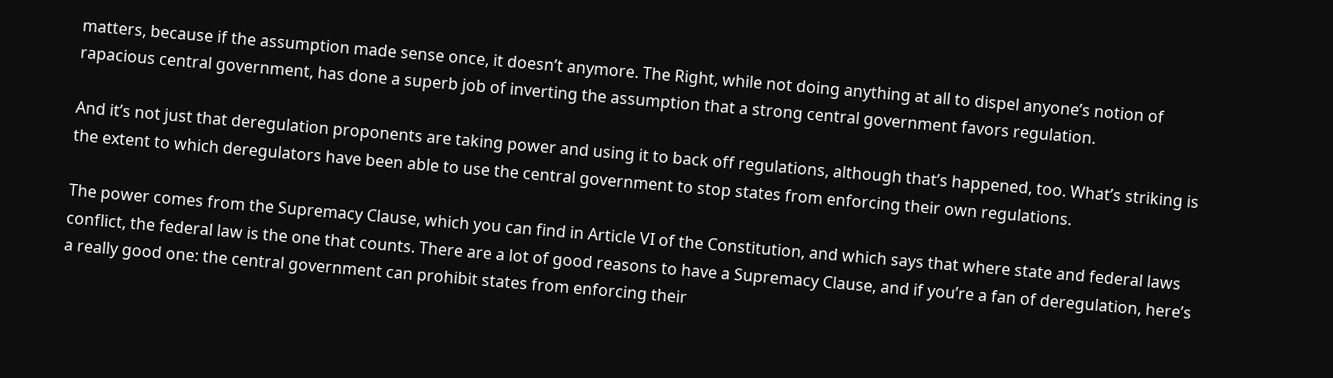matters, because if the assumption made sense once, it doesn’t anymore. The Right, while not doing anything at all to dispel anyone’s notion of rapacious central government, has done a superb job of inverting the assumption that a strong central government favors regulation.

And it’s not just that deregulation proponents are taking power and using it to back off regulations, although that’s happened, too. What’s striking is the extent to which deregulators have been able to use the central government to stop states from enforcing their own regulations.

The power comes from the Supremacy Clause, which you can find in Article VI of the Constitution, and which says that where state and federal laws conflict, the federal law is the one that counts. There are a lot of good reasons to have a Supremacy Clause, and if you’re a fan of deregulation, here’s a really good one: the central government can prohibit states from enforcing their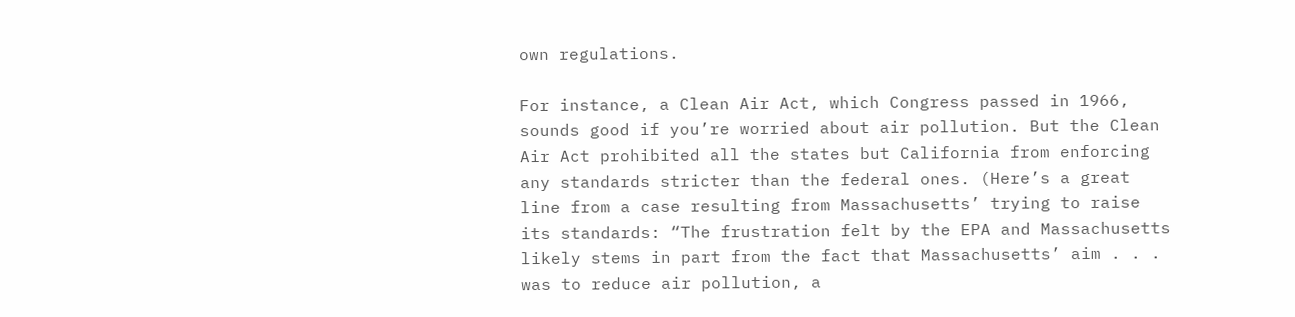own regulations.

For instance, a Clean Air Act, which Congress passed in 1966, sounds good if you’re worried about air pollution. But the Clean Air Act prohibited all the states but California from enforcing any standards stricter than the federal ones. (Here’s a great line from a case resulting from Massachusetts’ trying to raise its standards: “The frustration felt by the EPA and Massachusetts likely stems in part from the fact that Massachusetts’ aim . . . was to reduce air pollution, a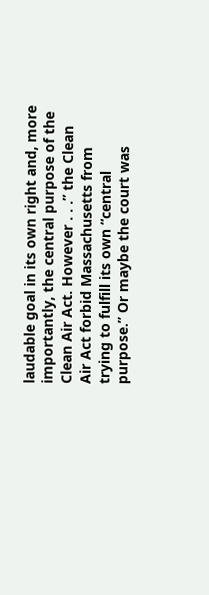laudable goal in its own right and, more importantly, the central purpose of the Clean Air Act. However . . .” the Clean Air Act forbid Massachusetts from trying to fulfill its own “central purpose.” Or maybe the court was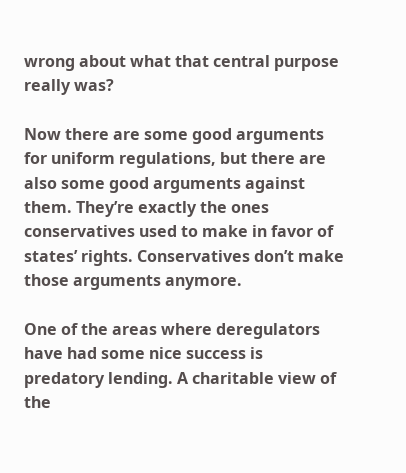wrong about what that central purpose really was?

Now there are some good arguments for uniform regulations, but there are also some good arguments against them. They’re exactly the ones conservatives used to make in favor of states’ rights. Conservatives don’t make those arguments anymore.

One of the areas where deregulators have had some nice success is predatory lending. A charitable view of the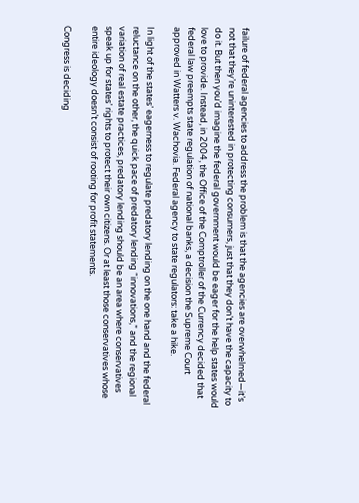failure of federal agencies to address the problem is that the agencies are overwhelmed—it’s not that they’re uninterested in protecting consumers, just that they don’t have the capacity to do it. But then you’d imagine the federal government would be eager for the help states would love to provide. Instead, in 2004, the Office of the Comptroller of the Currency decided that federal law preempts state regulation of national banks, a decision the Supreme Court approved in Watters v. Wachovia. Federal agency to state regulators: take a hike.

In light of the states’ eagerness to regulate predatory lending on the one hand and the federal reluctance on the other, the quick pace of predatory lending “innovations,” and the regional variation of real estate practices, predatory lending should be an area where conservatives speak up for states’ rights to protect their own citizens. Or at least those conservatives whose entire ideology doesn’t consist of rooting for profit statements.

Congress is deciding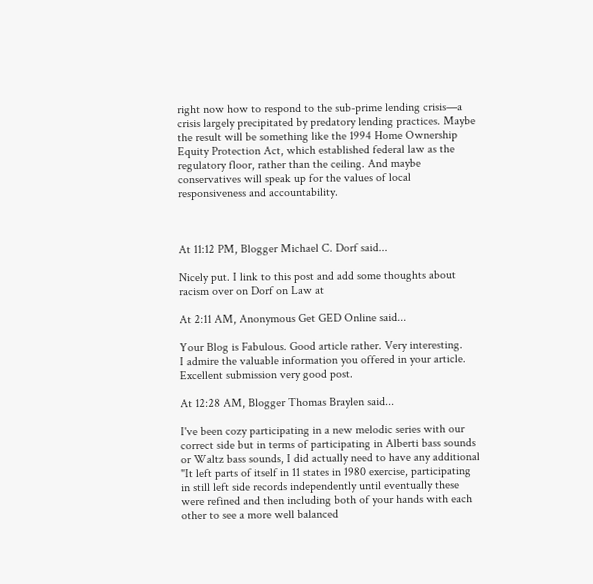right now how to respond to the sub-prime lending crisis—a crisis largely precipitated by predatory lending practices. Maybe the result will be something like the 1994 Home Ownership Equity Protection Act, which established federal law as the regulatory floor, rather than the ceiling. And maybe conservatives will speak up for the values of local responsiveness and accountability.



At 11:12 PM, Blogger Michael C. Dorf said...

Nicely put. I link to this post and add some thoughts about racism over on Dorf on Law at

At 2:11 AM, Anonymous Get GED Online said...

Your Blog is Fabulous. Good article rather. Very interesting.
I admire the valuable information you offered in your article. Excellent submission very good post.

At 12:28 AM, Blogger Thomas Braylen said...

I've been cozy participating in a new melodic series with our correct side but in terms of participating in Alberti bass sounds or Waltz bass sounds, I did actually need to have any additional "It left parts of itself in 11 states in 1980 exercise, participating in still left side records independently until eventually these were refined and then including both of your hands with each other to see a more well balanced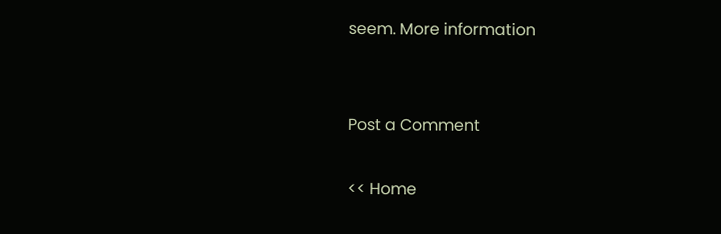seem. More information


Post a Comment

<< Home